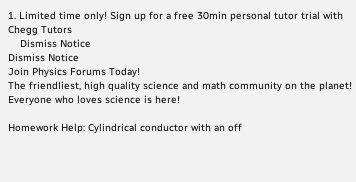1. Limited time only! Sign up for a free 30min personal tutor trial with Chegg Tutors
    Dismiss Notice
Dismiss Notice
Join Physics Forums Today!
The friendliest, high quality science and math community on the planet! Everyone who loves science is here!

Homework Help: Cylindrical conductor with an off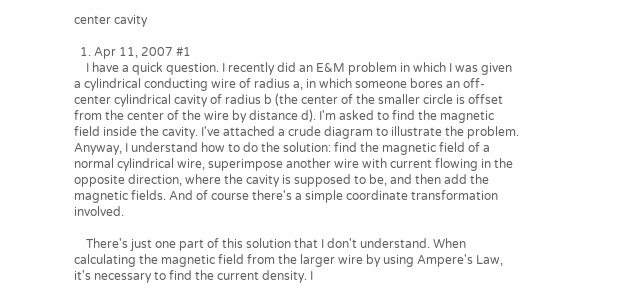center cavity

  1. Apr 11, 2007 #1
    I have a quick question. I recently did an E&M problem in which I was given a cylindrical conducting wire of radius a, in which someone bores an off-center cylindrical cavity of radius b (the center of the smaller circle is offset from the center of the wire by distance d). I'm asked to find the magnetic field inside the cavity. I've attached a crude diagram to illustrate the problem. Anyway, I understand how to do the solution: find the magnetic field of a normal cylindrical wire, superimpose another wire with current flowing in the opposite direction, where the cavity is supposed to be, and then add the magnetic fields. And of course there's a simple coordinate transformation involved.

    There's just one part of this solution that I don't understand. When calculating the magnetic field from the larger wire by using Ampere's Law, it's necessary to find the current density. I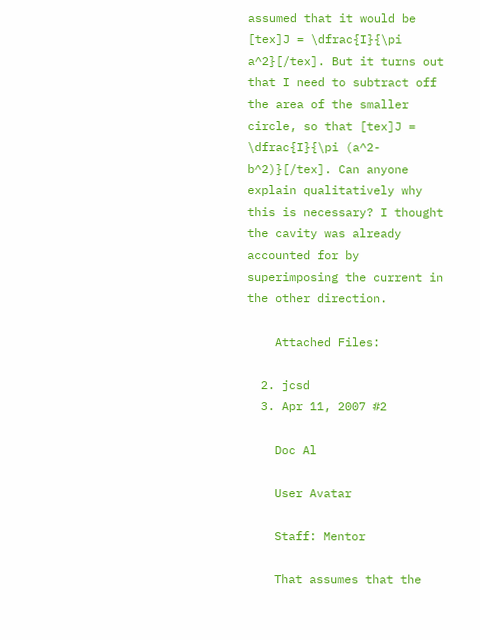assumed that it would be [tex]J = \dfrac{I}{\pi a^2}[/tex]. But it turns out that I need to subtract off the area of the smaller circle, so that [tex]J = \dfrac{I}{\pi (a^2-b^2)}[/tex]. Can anyone explain qualitatively why this is necessary? I thought the cavity was already accounted for by superimposing the current in the other direction.

    Attached Files:

  2. jcsd
  3. Apr 11, 2007 #2

    Doc Al

    User Avatar

    Staff: Mentor

    That assumes that the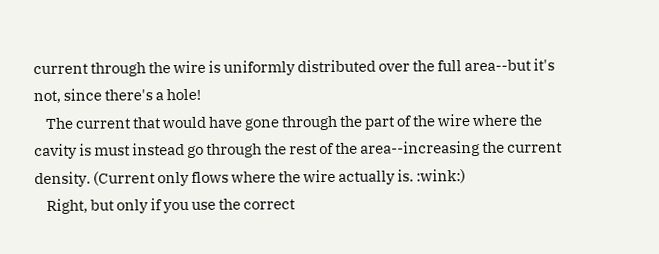current through the wire is uniformly distributed over the full area--but it's not, since there's a hole!
    The current that would have gone through the part of the wire where the cavity is must instead go through the rest of the area--increasing the current density. (Current only flows where the wire actually is. :wink:)
    Right, but only if you use the correct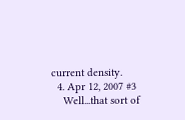current density.
  4. Apr 12, 2007 #3
    Well...that sort of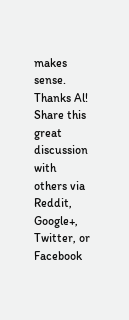makes sense. Thanks Al!
Share this great discussion with others via Reddit, Google+, Twitter, or Facebook